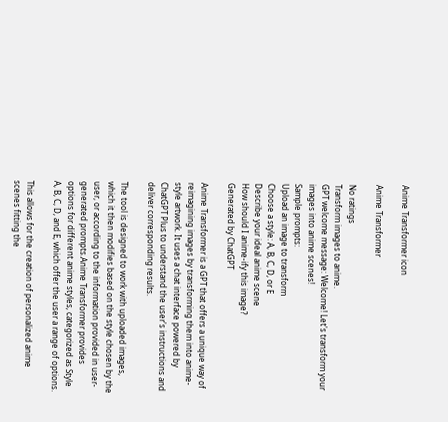Anime Transformer icon

Anime Transformer

No ratings
Transform images to anime.
GPT welcome message: Welcome! Let's transform your images into anime scenes!
Sample prompts:
Upload an image to transform
Choose a style: A, B, C, D, or E
Describe your ideal anime scene
How should I anime-ify this image?
Generated by ChatGPT

Anime Transformer is a GPT that offers a unique way of reimagining images by transforming them into anime-style artwork. It uses a chat interface powered by ChatGPT Plus to understand the user's instructions and deliver corresponding results.

The tool is designed to work with uploaded images, which it then modifies based on the style chosen by the user, or according to the information provided in user-generated prompts.Anime Transformer provides options for different anime styles, categorized as Style A, B, C, D, and E, which offer the user a range of options.

This allows for the creation of personalized anime scenes fitting the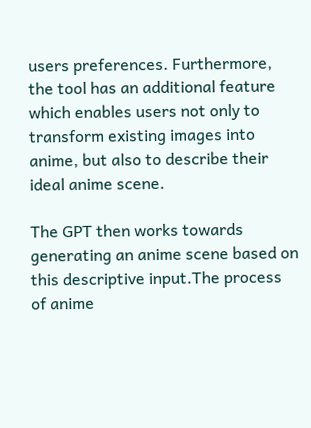users preferences. Furthermore, the tool has an additional feature which enables users not only to transform existing images into anime, but also to describe their ideal anime scene.

The GPT then works towards generating an anime scene based on this descriptive input.The process of anime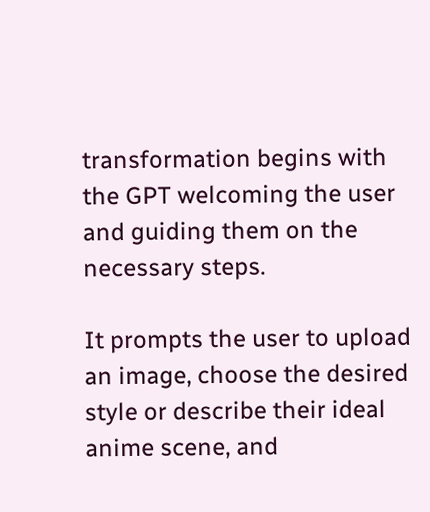transformation begins with the GPT welcoming the user and guiding them on the necessary steps.

It prompts the user to upload an image, choose the desired style or describe their ideal anime scene, and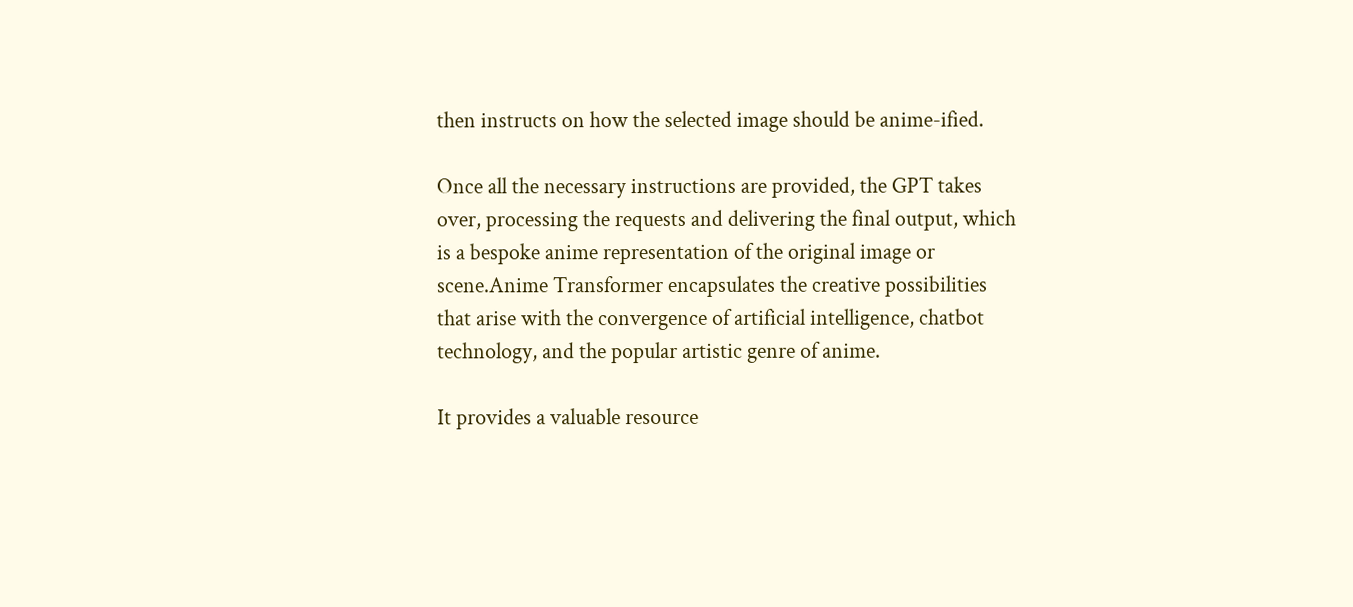then instructs on how the selected image should be anime-ified.

Once all the necessary instructions are provided, the GPT takes over, processing the requests and delivering the final output, which is a bespoke anime representation of the original image or scene.Anime Transformer encapsulates the creative possibilities that arise with the convergence of artificial intelligence, chatbot technology, and the popular artistic genre of anime.

It provides a valuable resource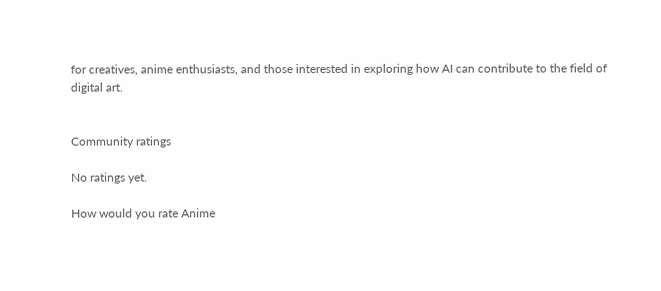for creatives, anime enthusiasts, and those interested in exploring how AI can contribute to the field of digital art.


Community ratings

No ratings yet.

How would you rate Anime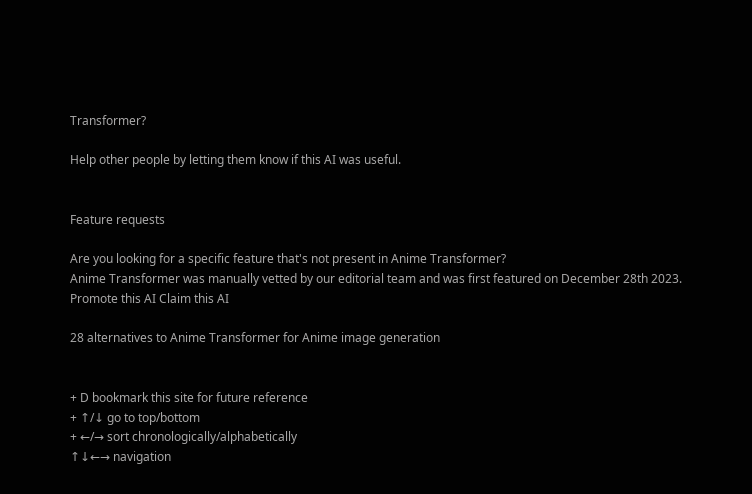Transformer?

Help other people by letting them know if this AI was useful.


Feature requests

Are you looking for a specific feature that's not present in Anime Transformer?
Anime Transformer was manually vetted by our editorial team and was first featured on December 28th 2023.
Promote this AI Claim this AI

28 alternatives to Anime Transformer for Anime image generation


+ D bookmark this site for future reference
+ ↑/↓ go to top/bottom
+ ←/→ sort chronologically/alphabetically
↑↓←→ navigation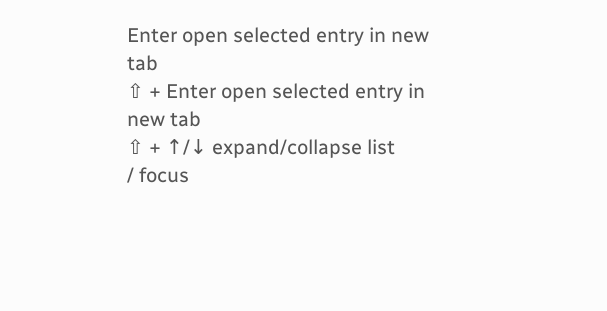Enter open selected entry in new tab
⇧ + Enter open selected entry in new tab
⇧ + ↑/↓ expand/collapse list
/ focus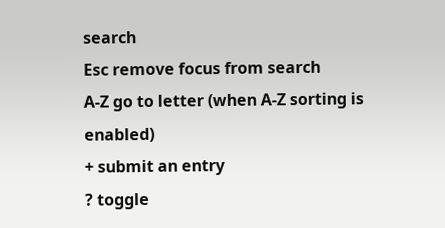search
Esc remove focus from search
A-Z go to letter (when A-Z sorting is enabled)
+ submit an entry
? toggle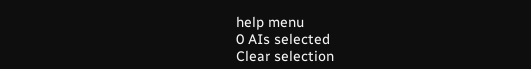help menu
0 AIs selected
Clear selection